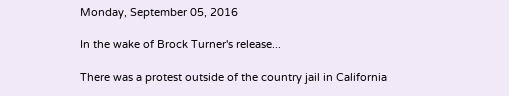Monday, September 05, 2016

In the wake of Brock Turner's release...

There was a protest outside of the country jail in California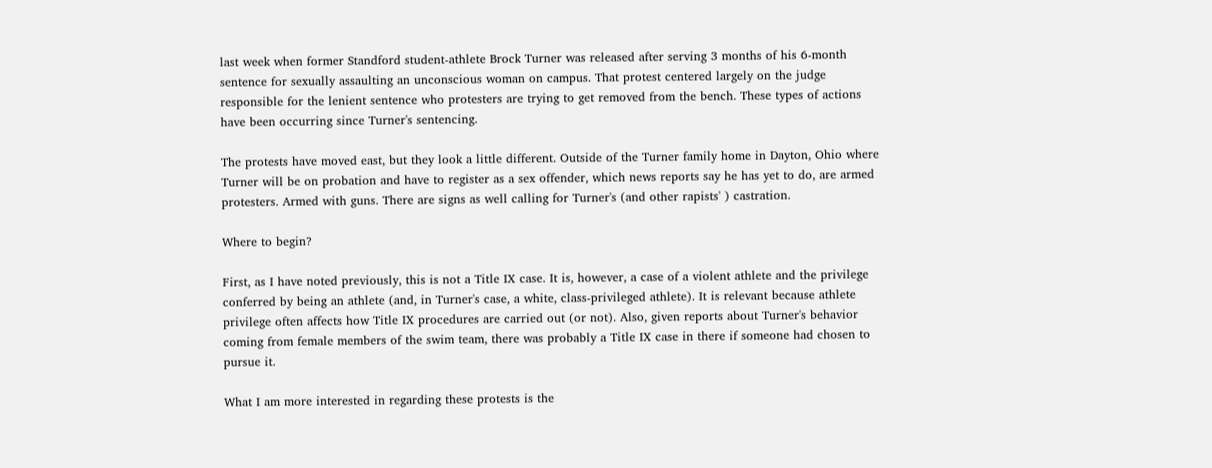last week when former Standford student-athlete Brock Turner was released after serving 3 months of his 6-month sentence for sexually assaulting an unconscious woman on campus. That protest centered largely on the judge responsible for the lenient sentence who protesters are trying to get removed from the bench. These types of actions have been occurring since Turner's sentencing.

The protests have moved east, but they look a little different. Outside of the Turner family home in Dayton, Ohio where Turner will be on probation and have to register as a sex offender, which news reports say he has yet to do, are armed protesters. Armed with guns. There are signs as well calling for Turner's (and other rapists' ) castration.

Where to begin?

First, as I have noted previously, this is not a Title IX case. It is, however, a case of a violent athlete and the privilege conferred by being an athlete (and, in Turner's case, a white, class-privileged athlete). It is relevant because athlete privilege often affects how Title IX procedures are carried out (or not). Also, given reports about Turner's behavior coming from female members of the swim team, there was probably a Title IX case in there if someone had chosen to pursue it.

What I am more interested in regarding these protests is the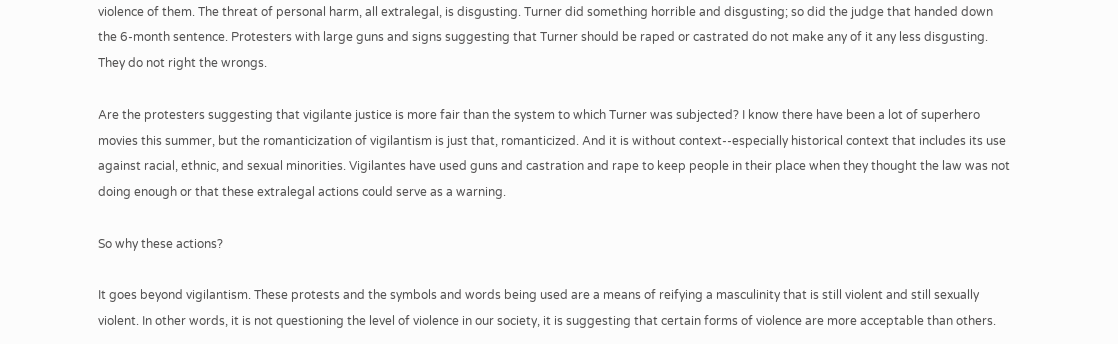violence of them. The threat of personal harm, all extralegal, is disgusting. Turner did something horrible and disgusting; so did the judge that handed down the 6-month sentence. Protesters with large guns and signs suggesting that Turner should be raped or castrated do not make any of it any less disgusting. They do not right the wrongs.

Are the protesters suggesting that vigilante justice is more fair than the system to which Turner was subjected? I know there have been a lot of superhero movies this summer, but the romanticization of vigilantism is just that, romanticized. And it is without context--especially historical context that includes its use against racial, ethnic, and sexual minorities. Vigilantes have used guns and castration and rape to keep people in their place when they thought the law was not doing enough or that these extralegal actions could serve as a warning.

So why these actions?

It goes beyond vigilantism. These protests and the symbols and words being used are a means of reifying a masculinity that is still violent and still sexually violent. In other words, it is not questioning the level of violence in our society, it is suggesting that certain forms of violence are more acceptable than others.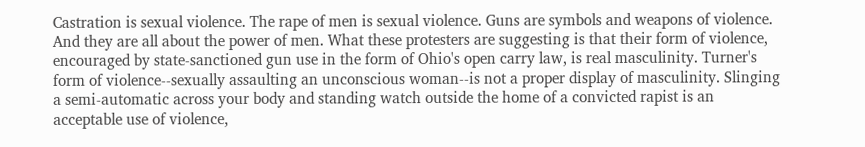Castration is sexual violence. The rape of men is sexual violence. Guns are symbols and weapons of violence. And they are all about the power of men. What these protesters are suggesting is that their form of violence, encouraged by state-sanctioned gun use in the form of Ohio's open carry law, is real masculinity. Turner's form of violence--sexually assaulting an unconscious woman--is not a proper display of masculinity. Slinging a semi-automatic across your body and standing watch outside the home of a convicted rapist is an acceptable use of violence,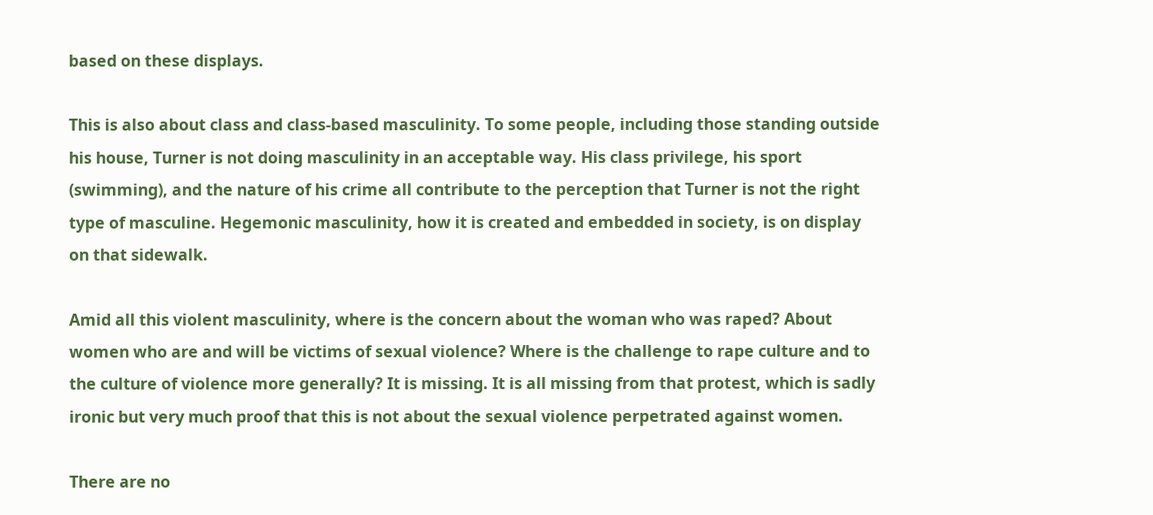based on these displays.

This is also about class and class-based masculinity. To some people, including those standing outside his house, Turner is not doing masculinity in an acceptable way. His class privilege, his sport (swimming), and the nature of his crime all contribute to the perception that Turner is not the right type of masculine. Hegemonic masculinity, how it is created and embedded in society, is on display on that sidewalk.

Amid all this violent masculinity, where is the concern about the woman who was raped? About women who are and will be victims of sexual violence? Where is the challenge to rape culture and to the culture of violence more generally? It is missing. It is all missing from that protest, which is sadly ironic but very much proof that this is not about the sexual violence perpetrated against women.

There are no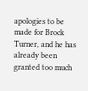apologies to be made for Brock Turner, and he has already been granted too much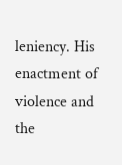leniency. His enactment of violence and the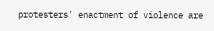protesters' enactment of violence are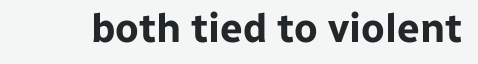both tied to violent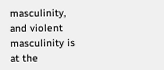masculinity, and violent masculinity is at the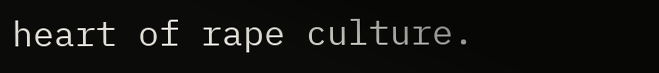heart of rape culture.